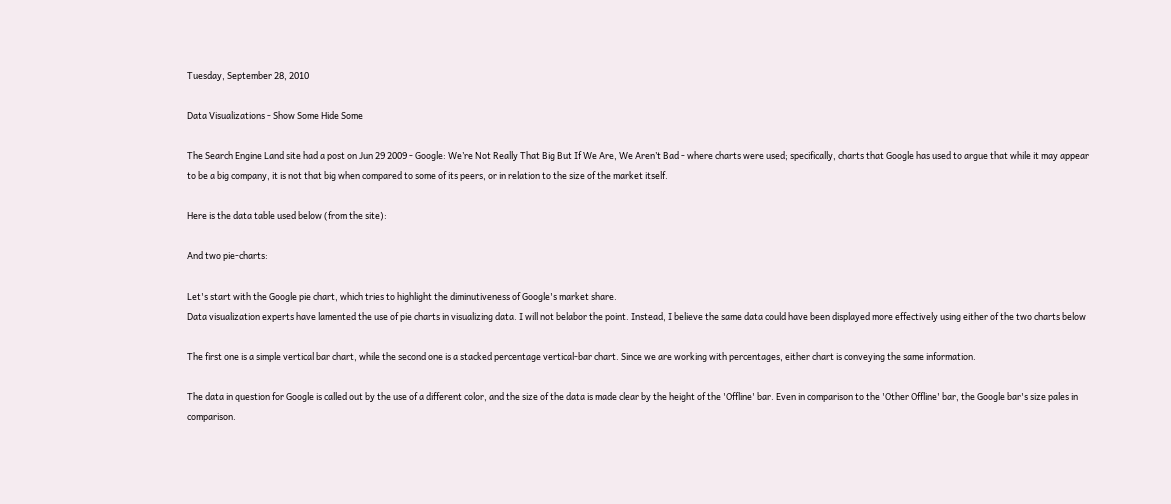Tuesday, September 28, 2010

Data Visualizations - Show Some Hide Some

The Search Engine Land site had a post on Jun 29 2009 - Google: We’re Not Really That Big But If We Are, We Aren’t Bad - where charts were used; specifically, charts that Google has used to argue that while it may appear to be a big company, it is not that big when compared to some of its peers, or in relation to the size of the market itself.

Here is the data table used below (from the site):

And two pie-charts:

Let's start with the Google pie chart, which tries to highlight the diminutiveness of Google's market share.
Data visualization experts have lamented the use of pie charts in visualizing data. I will not belabor the point. Instead, I believe the same data could have been displayed more effectively using either of the two charts below

The first one is a simple vertical bar chart, while the second one is a stacked percentage vertical-bar chart. Since we are working with percentages, either chart is conveying the same information.

The data in question for Google is called out by the use of a different color, and the size of the data is made clear by the height of the 'Offline' bar. Even in comparison to the 'Other Offline' bar, the Google bar's size pales in comparison.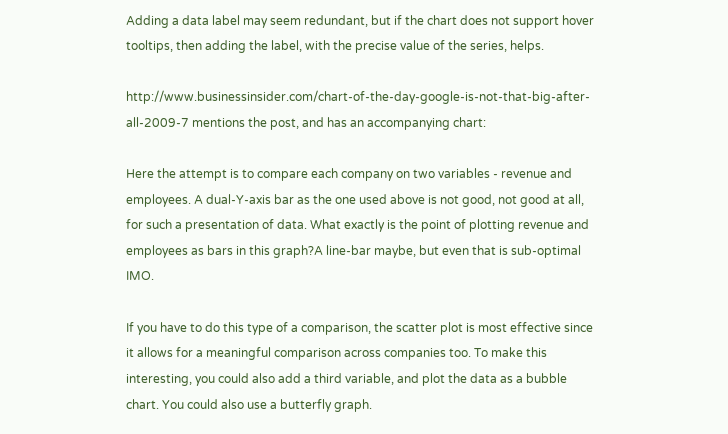Adding a data label may seem redundant, but if the chart does not support hover tooltips, then adding the label, with the precise value of the series, helps.

http://www.businessinsider.com/chart-of-the-day-google-is-not-that-big-after-all-2009-7 mentions the post, and has an accompanying chart:

Here the attempt is to compare each company on two variables - revenue and employees. A dual-Y-axis bar as the one used above is not good, not good at all, for such a presentation of data. What exactly is the point of plotting revenue and employees as bars in this graph?A line-bar maybe, but even that is sub-optimal IMO.

If you have to do this type of a comparison, the scatter plot is most effective since it allows for a meaningful comparison across companies too. To make this interesting, you could also add a third variable, and plot the data as a bubble chart. You could also use a butterfly graph.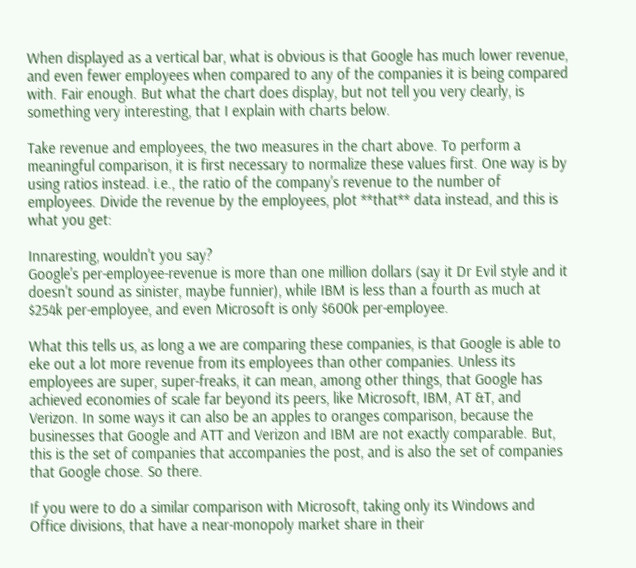When displayed as a vertical bar, what is obvious is that Google has much lower revenue, and even fewer employees when compared to any of the companies it is being compared with. Fair enough. But what the chart does display, but not tell you very clearly, is something very interesting, that I explain with charts below.

Take revenue and employees, the two measures in the chart above. To perform a meaningful comparison, it is first necessary to normalize these values first. One way is by using ratios instead. i.e., the ratio of the company's revenue to the number of employees. Divide the revenue by the employees, plot **that** data instead, and this is what you get:

Innaresting, wouldn't you say?
Google's per-employee-revenue is more than one million dollars (say it Dr Evil style and it doesn't sound as sinister, maybe funnier), while IBM is less than a fourth as much at $254k per-employee, and even Microsoft is only $600k per-employee.

What this tells us, as long a we are comparing these companies, is that Google is able to eke out a lot more revenue from its employees than other companies. Unless its employees are super, super-freaks, it can mean, among other things, that Google has achieved economies of scale far beyond its peers, like Microsoft, IBM, AT &T, and Verizon. In some ways it can also be an apples to oranges comparison, because the businesses that Google and ATT and Verizon and IBM are not exactly comparable. But, this is the set of companies that accompanies the post, and is also the set of companies that Google chose. So there.

If you were to do a similar comparison with Microsoft, taking only its Windows and Office divisions, that have a near-monopoly market share in their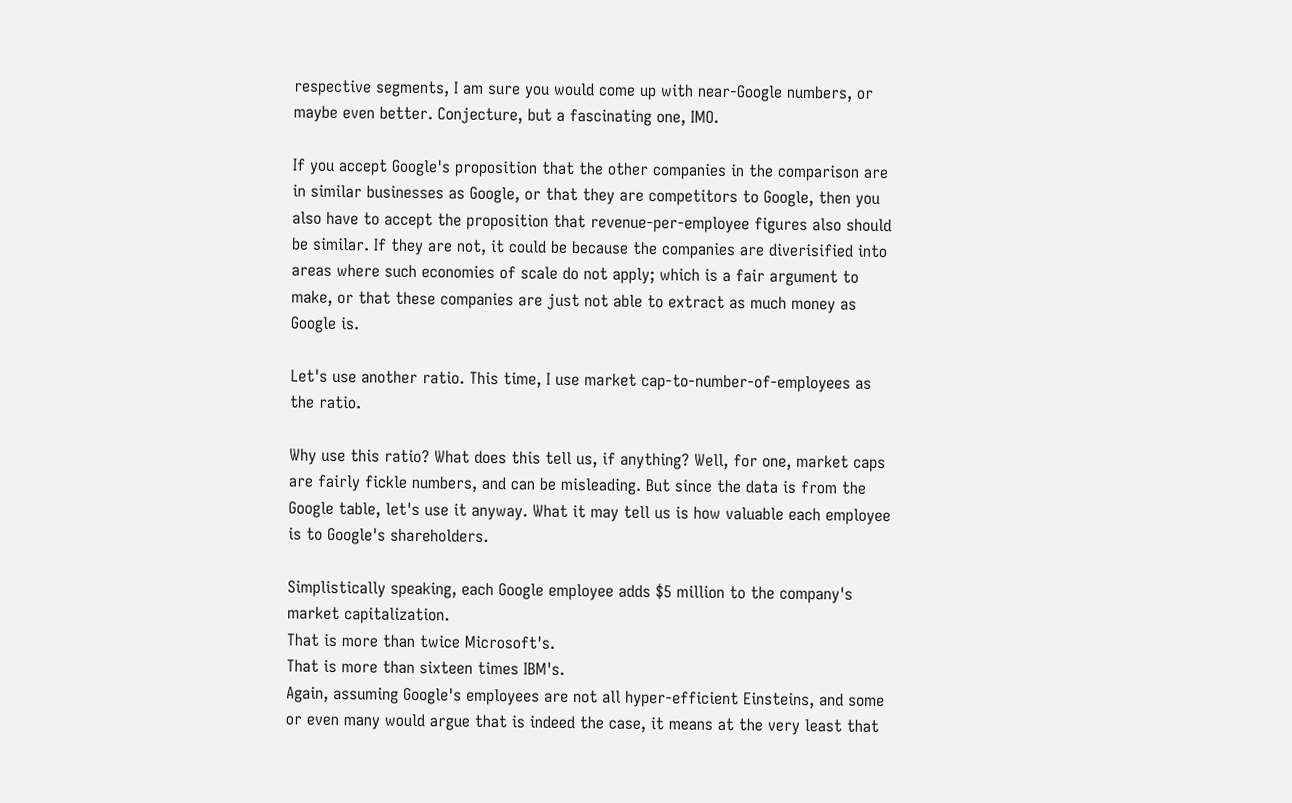respective segments, I am sure you would come up with near-Google numbers, or maybe even better. Conjecture, but a fascinating one, IMO.

If you accept Google's proposition that the other companies in the comparison are in similar businesses as Google, or that they are competitors to Google, then you also have to accept the proposition that revenue-per-employee figures also should be similar. If they are not, it could be because the companies are diverisified into areas where such economies of scale do not apply; which is a fair argument to make, or that these companies are just not able to extract as much money as Google is.

Let's use another ratio. This time, I use market cap-to-number-of-employees as the ratio.

Why use this ratio? What does this tell us, if anything? Well, for one, market caps are fairly fickle numbers, and can be misleading. But since the data is from the Google table, let's use it anyway. What it may tell us is how valuable each employee is to Google's shareholders.

Simplistically speaking, each Google employee adds $5 million to the company's market capitalization.
That is more than twice Microsoft's.
That is more than sixteen times IBM's.
Again, assuming Google's employees are not all hyper-efficient Einsteins, and some or even many would argue that is indeed the case, it means at the very least that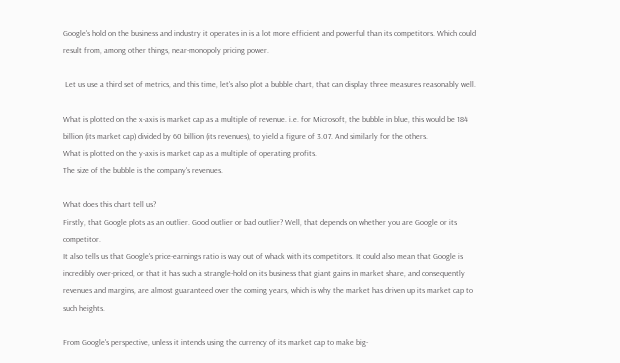Google's hold on the business and industry it operates in is a lot more efficient and powerful than its competitors. Which could result from, among other things, near-monopoly pricing power.

 Let us use a third set of metrics, and this time, let's also plot a bubble chart, that can display three measures reasonably well.

What is plotted on the x-axis is market cap as a multiple of revenue. i.e. for Microsoft, the bubble in blue, this would be 184 billion (its market cap) divided by 60 billion (its revenues), to yield a figure of 3.07. And similarly for the others.
What is plotted on the y-axis is market cap as a multiple of operating profits.
The size of the bubble is the company's revenues.

What does this chart tell us?
Firstly, that Google plots as an outlier. Good outlier or bad outlier? Well, that depends on whether you are Google or its competitor.
It also tells us that Google's price-earnings ratio is way out of whack with its competitors. It could also mean that Google is incredibly over-priced, or that it has such a strangle-hold on its business that giant gains in market share, and consequently revenues and margins, are almost guaranteed over the coming years, which is why the market has driven up its market cap to such heights.

From Google's perspective, unless it intends using the currency of its market cap to make big-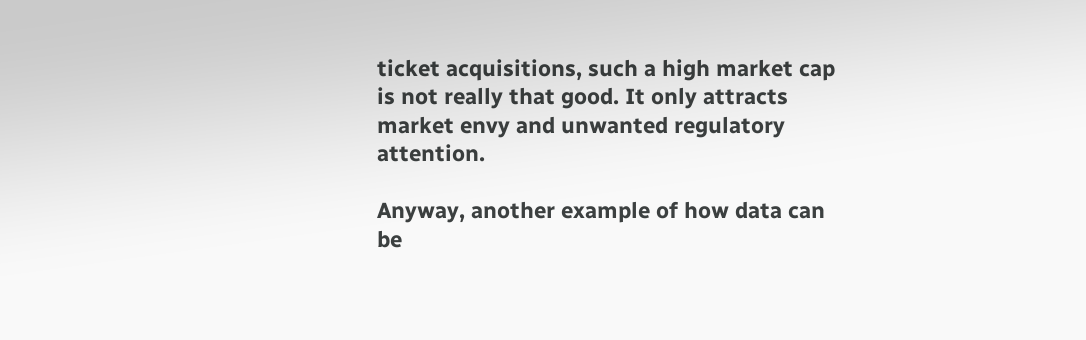ticket acquisitions, such a high market cap is not really that good. It only attracts market envy and unwanted regulatory attention.

Anyway, another example of how data can be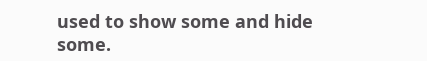used to show some and hide some.